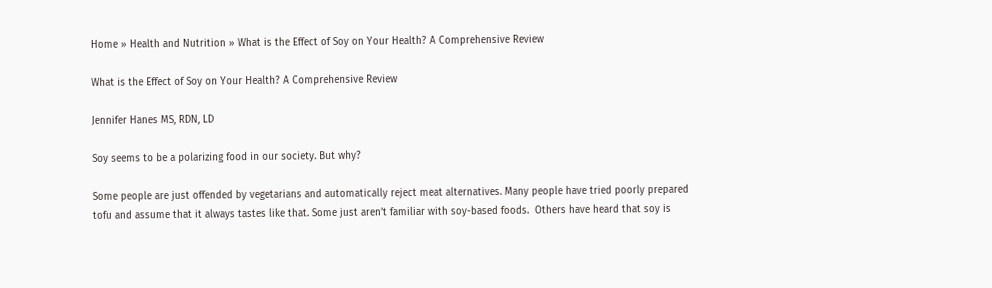Home » Health and Nutrition » What is the Effect of Soy on Your Health? A Comprehensive Review

What is the Effect of Soy on Your Health? A Comprehensive Review

Jennifer Hanes MS, RDN, LD

Soy seems to be a polarizing food in our society. But why?

Some people are just offended by vegetarians and automatically reject meat alternatives. Many people have tried poorly prepared tofu and assume that it always tastes like that. Some just aren’t familiar with soy-based foods.  Others have heard that soy is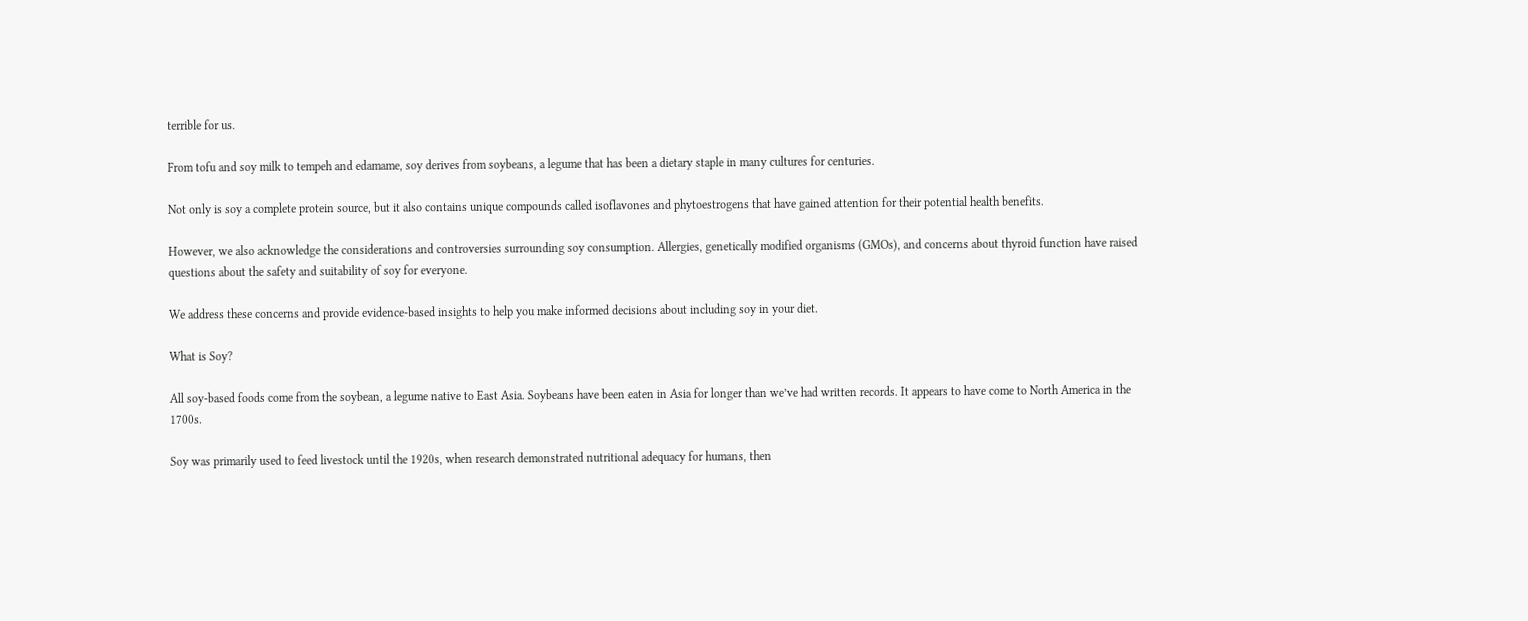terrible for us.

From tofu and soy milk to tempeh and edamame, soy derives from soybeans, a legume that has been a dietary staple in many cultures for centuries.

Not only is soy a complete protein source, but it also contains unique compounds called isoflavones and phytoestrogens that have gained attention for their potential health benefits.

However, we also acknowledge the considerations and controversies surrounding soy consumption. Allergies, genetically modified organisms (GMOs), and concerns about thyroid function have raised questions about the safety and suitability of soy for everyone.

We address these concerns and provide evidence-based insights to help you make informed decisions about including soy in your diet.

What is Soy?

All soy-based foods come from the soybean, a legume native to East Asia. Soybeans have been eaten in Asia for longer than we’ve had written records. It appears to have come to North America in the 1700s.

Soy was primarily used to feed livestock until the 1920s, when research demonstrated nutritional adequacy for humans, then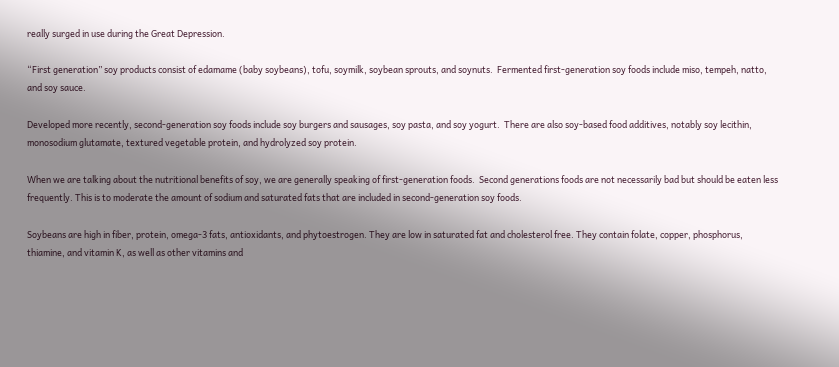really surged in use during the Great Depression.

“First generation” soy products consist of edamame (baby soybeans), tofu, soymilk, soybean sprouts, and soynuts.  Fermented first-generation soy foods include miso, tempeh, natto, and soy sauce.

Developed more recently, second-generation soy foods include soy burgers and sausages, soy pasta, and soy yogurt.  There are also soy-based food additives, notably soy lecithin, monosodium glutamate, textured vegetable protein, and hydrolyzed soy protein.

When we are talking about the nutritional benefits of soy, we are generally speaking of first-generation foods.  Second generations foods are not necessarily bad but should be eaten less frequently. This is to moderate the amount of sodium and saturated fats that are included in second-generation soy foods.

Soybeans are high in fiber, protein, omega-3 fats, antioxidants, and phytoestrogen. They are low in saturated fat and cholesterol free. They contain folate, copper, phosphorus, thiamine, and vitamin K, as well as other vitamins and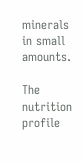minerals in small amounts.

The nutrition profile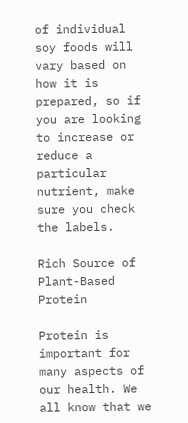of individual soy foods will vary based on how it is prepared, so if you are looking to increase or reduce a particular nutrient, make sure you check the labels.

Rich Source of Plant-Based Protein

Protein is important for many aspects of our health. We all know that we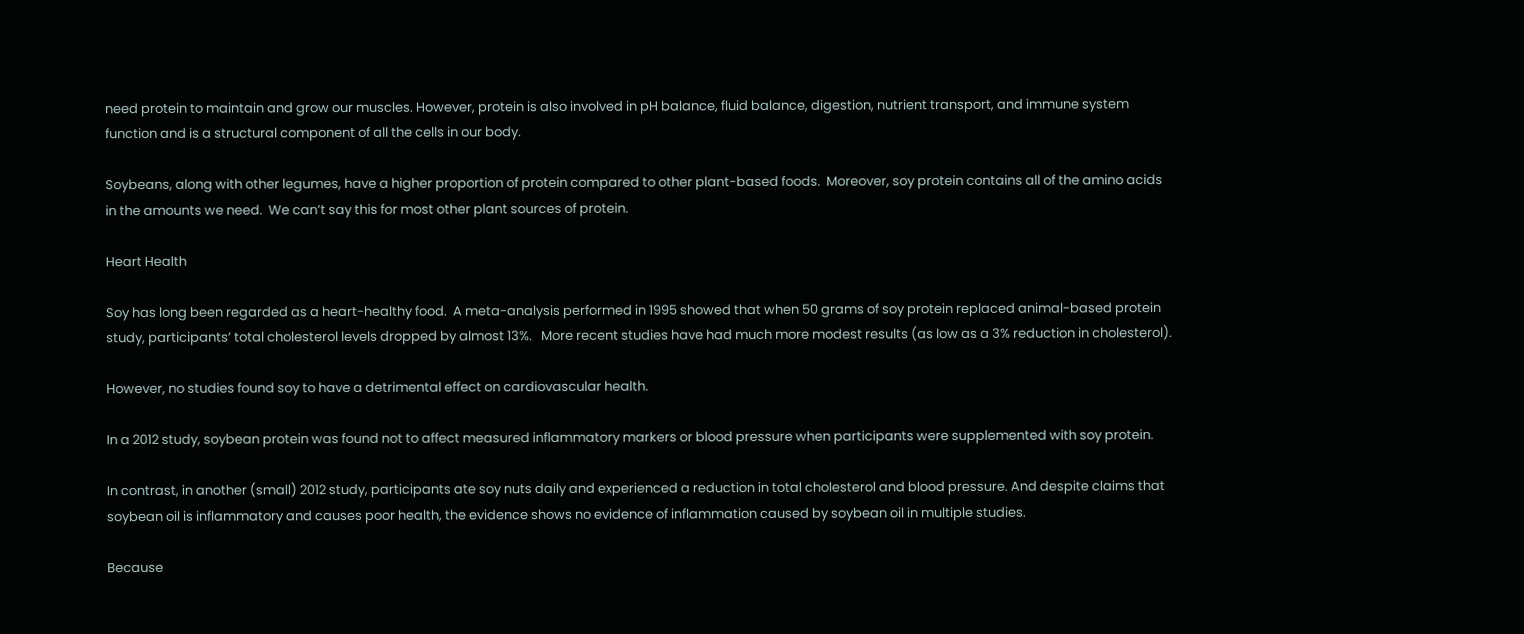need protein to maintain and grow our muscles. However, protein is also involved in pH balance, fluid balance, digestion, nutrient transport, and immune system function and is a structural component of all the cells in our body.

Soybeans, along with other legumes, have a higher proportion of protein compared to other plant-based foods.  Moreover, soy protein contains all of the amino acids in the amounts we need.  We can’t say this for most other plant sources of protein.

Heart Health

Soy has long been regarded as a heart-healthy food.  A meta-analysis performed in 1995 showed that when 50 grams of soy protein replaced animal-based protein study, participants’ total cholesterol levels dropped by almost 13%.   More recent studies have had much more modest results (as low as a 3% reduction in cholesterol).

However, no studies found soy to have a detrimental effect on cardiovascular health.

In a 2012 study, soybean protein was found not to affect measured inflammatory markers or blood pressure when participants were supplemented with soy protein.

In contrast, in another (small) 2012 study, participants ate soy nuts daily and experienced a reduction in total cholesterol and blood pressure. And despite claims that soybean oil is inflammatory and causes poor health, the evidence shows no evidence of inflammation caused by soybean oil in multiple studies.

Because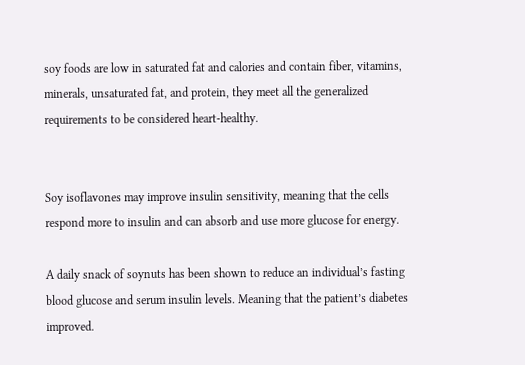soy foods are low in saturated fat and calories and contain fiber, vitamins, minerals, unsaturated fat, and protein, they meet all the generalized requirements to be considered heart-healthy.


Soy isoflavones may improve insulin sensitivity, meaning that the cells respond more to insulin and can absorb and use more glucose for energy.

A daily snack of soynuts has been shown to reduce an individual’s fasting blood glucose and serum insulin levels. Meaning that the patient’s diabetes improved.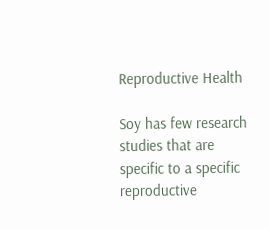Reproductive Health

Soy has few research studies that are specific to a specific reproductive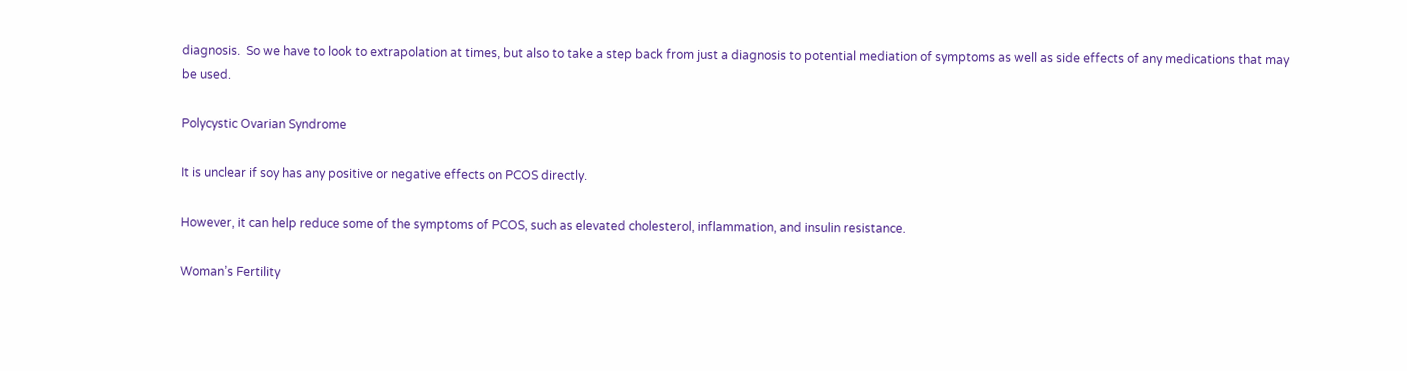diagnosis.  So we have to look to extrapolation at times, but also to take a step back from just a diagnosis to potential mediation of symptoms as well as side effects of any medications that may be used.

Polycystic Ovarian Syndrome

It is unclear if soy has any positive or negative effects on PCOS directly.

However, it can help reduce some of the symptoms of PCOS, such as elevated cholesterol, inflammation, and insulin resistance.

Woman’s Fertility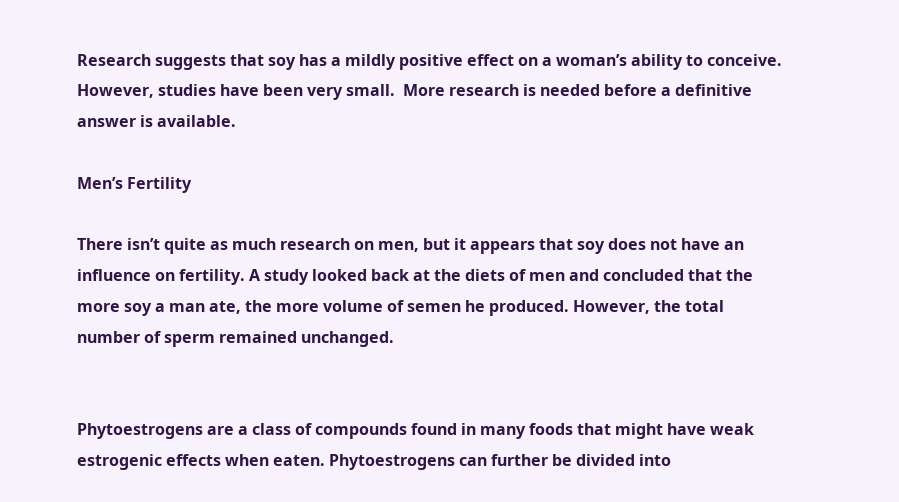Research suggests that soy has a mildly positive effect on a woman’s ability to conceive. However, studies have been very small.  More research is needed before a definitive answer is available.

Men’s Fertility

There isn’t quite as much research on men, but it appears that soy does not have an influence on fertility. A study looked back at the diets of men and concluded that the more soy a man ate, the more volume of semen he produced. However, the total number of sperm remained unchanged.


Phytoestrogens are a class of compounds found in many foods that might have weak estrogenic effects when eaten. Phytoestrogens can further be divided into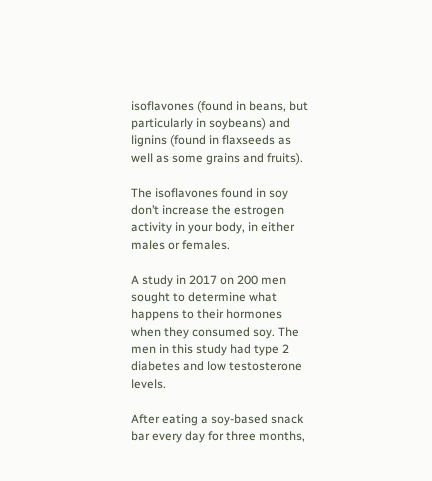isoflavones (found in beans, but particularly in soybeans) and lignins (found in flaxseeds as well as some grains and fruits).

The isoflavones found in soy don’t increase the estrogen activity in your body, in either males or females.

A study in 2017 on 200 men sought to determine what happens to their hormones when they consumed soy. The men in this study had type 2 diabetes and low testosterone levels.

After eating a soy-based snack bar every day for three months,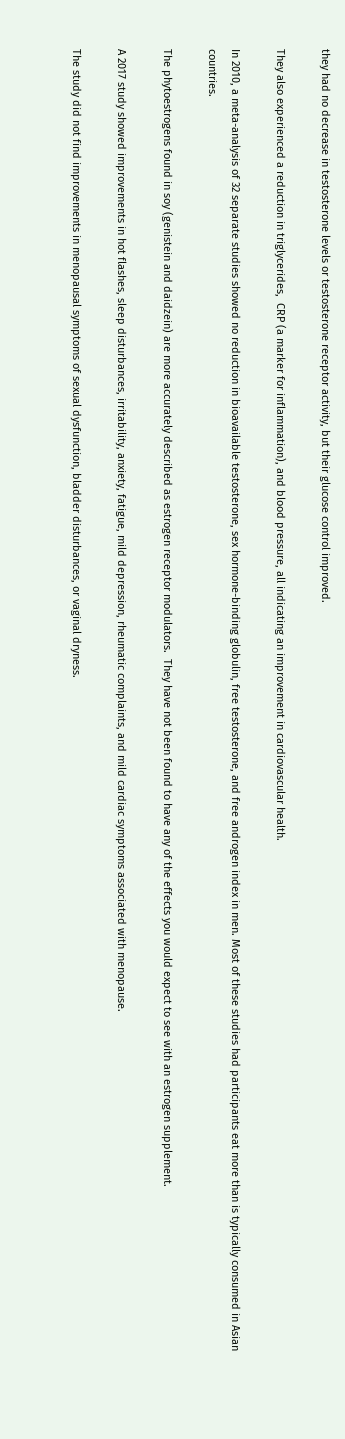they had no decrease in testosterone levels or testosterone receptor activity, but their glucose control improved.

They also experienced a reduction in triglycerides,  CRP (a marker for inflammation), and blood pressure, all indicating an improvement in cardiovascular health.

In 2010, a meta-analysis of 32 separate studies showed no reduction in bioavailable testosterone, sex hormone-binding globulin, free testosterone, and free androgen index in men. Most of these studies had participants eat more than is typically consumed in Asian countries.

The phytoestrogens found in soy (genistein and daidzein) are more accurately described as estrogen receptor modulators.  They have not been found to have any of the effects you would expect to see with an estrogen supplement.

A 2017 study showed improvements in hot flashes, sleep disturbances, irritability, anxiety, fatigue, mild depression, rheumatic complaints, and mild cardiac symptoms associated with menopause.

The study did not find improvements in menopausal symptoms of sexual dysfunction, bladder disturbances, or vaginal dryness.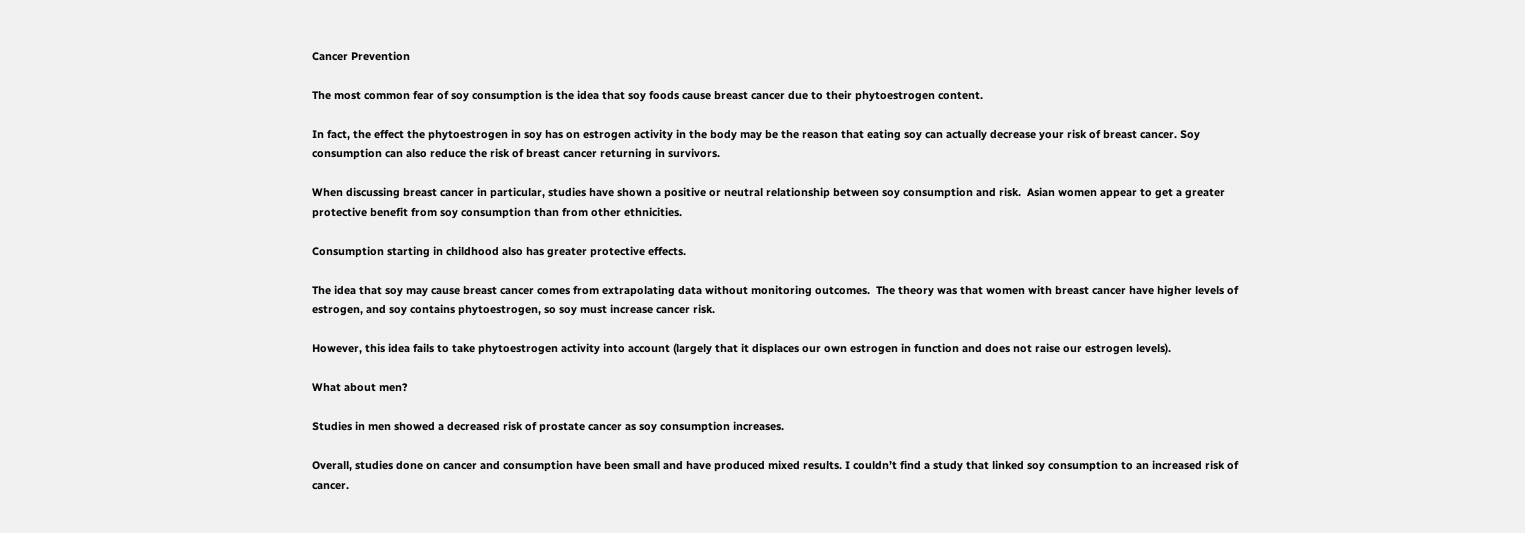Cancer Prevention

The most common fear of soy consumption is the idea that soy foods cause breast cancer due to their phytoestrogen content.

In fact, the effect the phytoestrogen in soy has on estrogen activity in the body may be the reason that eating soy can actually decrease your risk of breast cancer. Soy consumption can also reduce the risk of breast cancer returning in survivors.

When discussing breast cancer in particular, studies have shown a positive or neutral relationship between soy consumption and risk.  Asian women appear to get a greater protective benefit from soy consumption than from other ethnicities.

Consumption starting in childhood also has greater protective effects.

The idea that soy may cause breast cancer comes from extrapolating data without monitoring outcomes.  The theory was that women with breast cancer have higher levels of estrogen, and soy contains phytoestrogen, so soy must increase cancer risk.

However, this idea fails to take phytoestrogen activity into account (largely that it displaces our own estrogen in function and does not raise our estrogen levels).

What about men?

Studies in men showed a decreased risk of prostate cancer as soy consumption increases.

Overall, studies done on cancer and consumption have been small and have produced mixed results. I couldn’t find a study that linked soy consumption to an increased risk of cancer.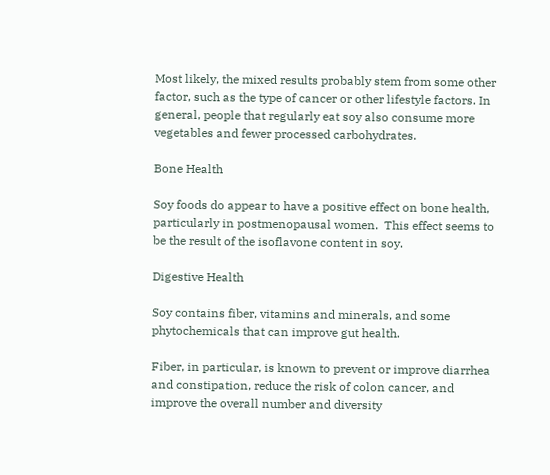Most likely, the mixed results probably stem from some other factor, such as the type of cancer or other lifestyle factors. In general, people that regularly eat soy also consume more vegetables and fewer processed carbohydrates.

Bone Health

Soy foods do appear to have a positive effect on bone health, particularly in postmenopausal women.  This effect seems to be the result of the isoflavone content in soy.

Digestive Health

Soy contains fiber, vitamins and minerals, and some phytochemicals that can improve gut health.

Fiber, in particular, is known to prevent or improve diarrhea and constipation, reduce the risk of colon cancer, and improve the overall number and diversity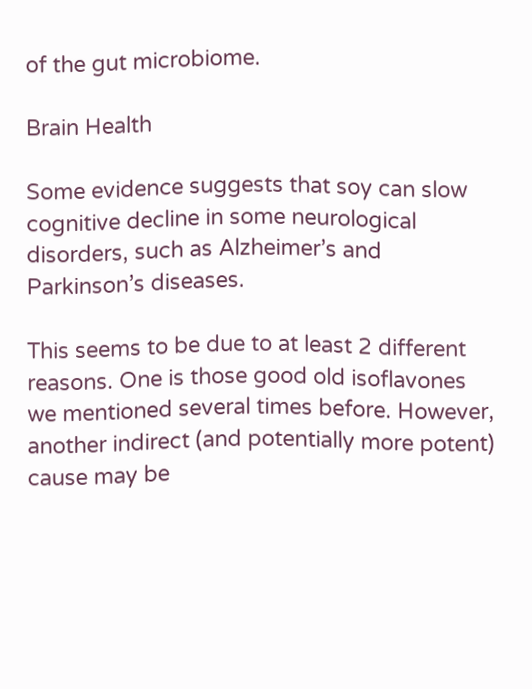of the gut microbiome.

Brain Health

Some evidence suggests that soy can slow cognitive decline in some neurological disorders, such as Alzheimer’s and Parkinson’s diseases.

This seems to be due to at least 2 different reasons. One is those good old isoflavones we mentioned several times before. However, another indirect (and potentially more potent) cause may be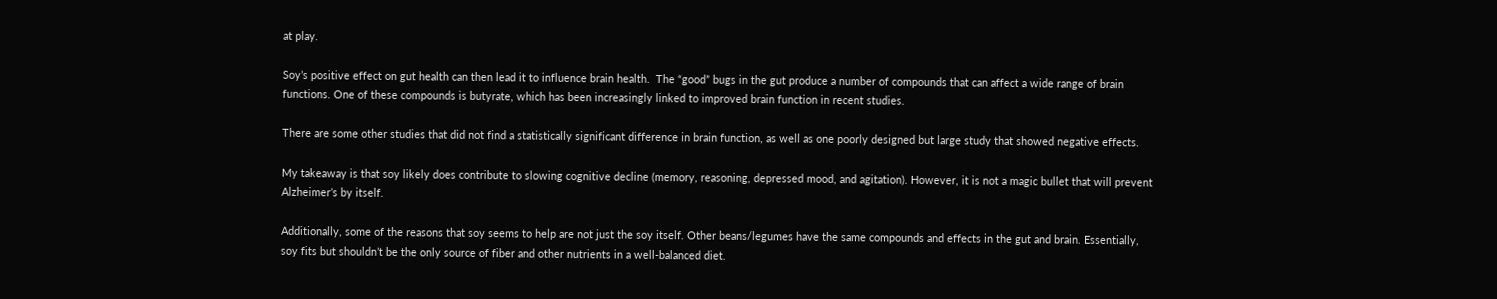at play.

Soy’s positive effect on gut health can then lead it to influence brain health.  The “good” bugs in the gut produce a number of compounds that can affect a wide range of brain functions. One of these compounds is butyrate, which has been increasingly linked to improved brain function in recent studies.

There are some other studies that did not find a statistically significant difference in brain function, as well as one poorly designed but large study that showed negative effects.

My takeaway is that soy likely does contribute to slowing cognitive decline (memory, reasoning, depressed mood, and agitation). However, it is not a magic bullet that will prevent Alzheimer’s by itself.

Additionally, some of the reasons that soy seems to help are not just the soy itself. Other beans/legumes have the same compounds and effects in the gut and brain. Essentially, soy fits but shouldn’t be the only source of fiber and other nutrients in a well-balanced diet.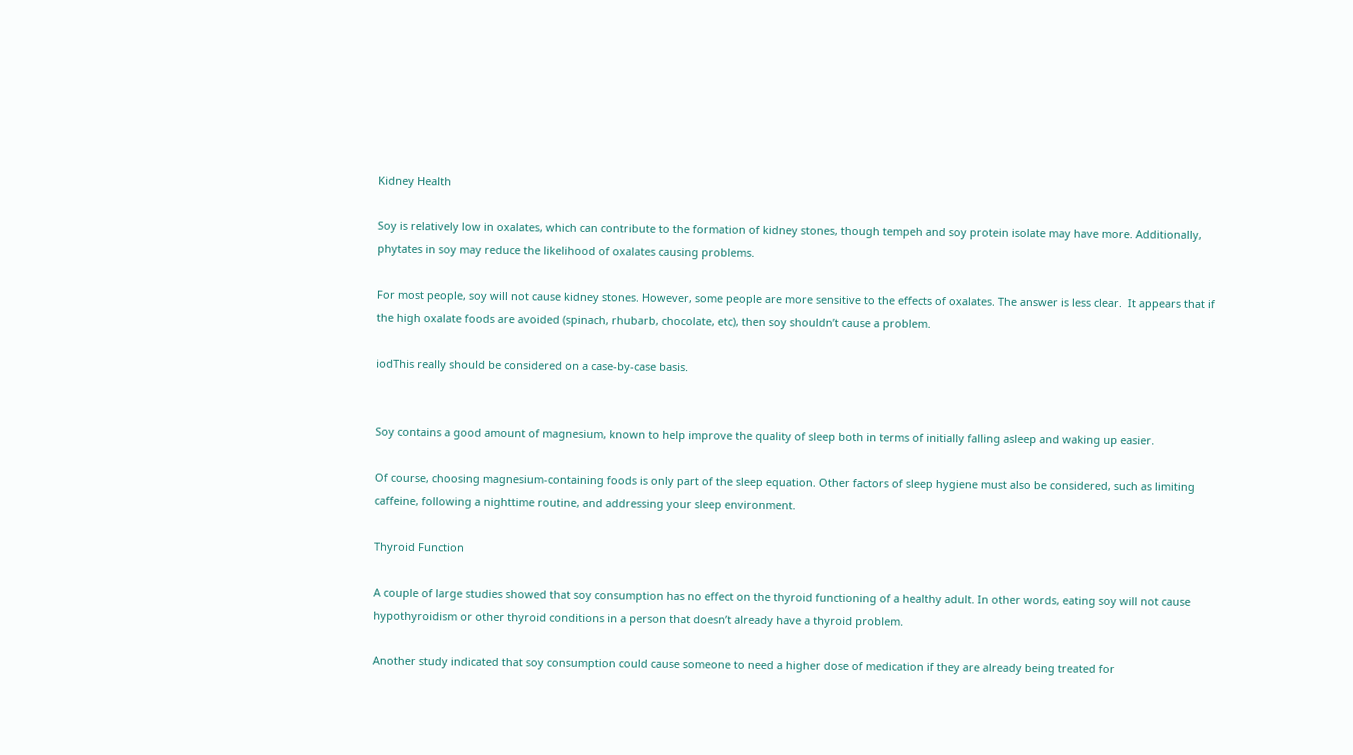Kidney Health

Soy is relatively low in oxalates, which can contribute to the formation of kidney stones, though tempeh and soy protein isolate may have more. Additionally, phytates in soy may reduce the likelihood of oxalates causing problems.

For most people, soy will not cause kidney stones. However, some people are more sensitive to the effects of oxalates. The answer is less clear.  It appears that if the high oxalate foods are avoided (spinach, rhubarb, chocolate, etc), then soy shouldn’t cause a problem.

iodThis really should be considered on a case-by-case basis.


Soy contains a good amount of magnesium, known to help improve the quality of sleep both in terms of initially falling asleep and waking up easier.

Of course, choosing magnesium-containing foods is only part of the sleep equation. Other factors of sleep hygiene must also be considered, such as limiting caffeine, following a nighttime routine, and addressing your sleep environment.

Thyroid Function

A couple of large studies showed that soy consumption has no effect on the thyroid functioning of a healthy adult. In other words, eating soy will not cause hypothyroidism or other thyroid conditions in a person that doesn’t already have a thyroid problem.

Another study indicated that soy consumption could cause someone to need a higher dose of medication if they are already being treated for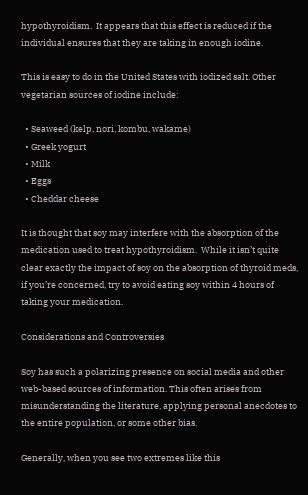hypothyroidism.  It appears that this effect is reduced if the individual ensures that they are taking in enough iodine.

This is easy to do in the United States with iodized salt. Other vegetarian sources of iodine include:

  • Seaweed (kelp, nori, kombu, wakame)
  • Greek yogurt
  • Milk
  • Eggs
  • Cheddar cheese

It is thought that soy may interfere with the absorption of the medication used to treat hypothyroidism.  While it isn’t quite clear exactly the impact of soy on the absorption of thyroid meds, if you’re concerned, try to avoid eating soy within 4 hours of taking your medication.

Considerations and Controversies

Soy has such a polarizing presence on social media and other web-based sources of information. This often arises from misunderstanding the literature, applying personal anecdotes to the entire population, or some other bias.

Generally, when you see two extremes like this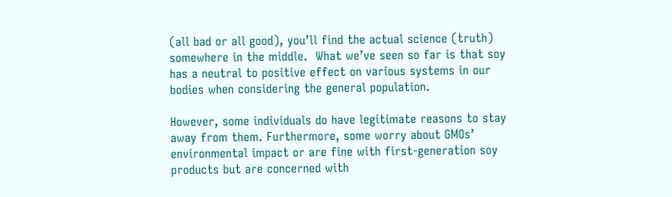(all bad or all good), you’ll find the actual science (truth) somewhere in the middle.  What we’ve seen so far is that soy has a neutral to positive effect on various systems in our bodies when considering the general population.

However, some individuals do have legitimate reasons to stay away from them. Furthermore, some worry about GMOs’ environmental impact or are fine with first-generation soy products but are concerned with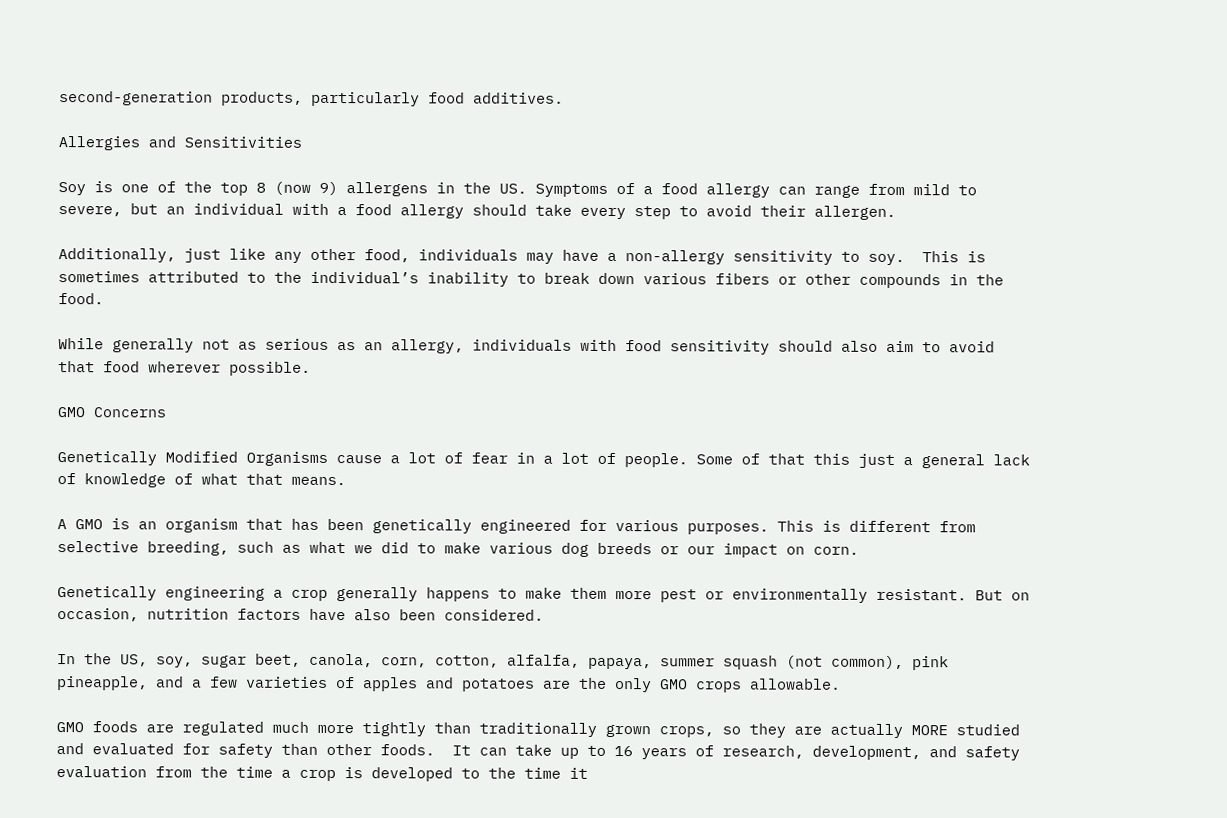second-generation products, particularly food additives.

Allergies and Sensitivities

Soy is one of the top 8 (now 9) allergens in the US. Symptoms of a food allergy can range from mild to severe, but an individual with a food allergy should take every step to avoid their allergen.

Additionally, just like any other food, individuals may have a non-allergy sensitivity to soy.  This is sometimes attributed to the individual’s inability to break down various fibers or other compounds in the food.

While generally not as serious as an allergy, individuals with food sensitivity should also aim to avoid that food wherever possible.

GMO Concerns

Genetically Modified Organisms cause a lot of fear in a lot of people. Some of that this just a general lack of knowledge of what that means.

A GMO is an organism that has been genetically engineered for various purposes. This is different from selective breeding, such as what we did to make various dog breeds or our impact on corn.

Genetically engineering a crop generally happens to make them more pest or environmentally resistant. But on occasion, nutrition factors have also been considered.

In the US, soy, sugar beet, canola, corn, cotton, alfalfa, papaya, summer squash (not common), pink pineapple, and a few varieties of apples and potatoes are the only GMO crops allowable.

GMO foods are regulated much more tightly than traditionally grown crops, so they are actually MORE studied and evaluated for safety than other foods.  It can take up to 16 years of research, development, and safety evaluation from the time a crop is developed to the time it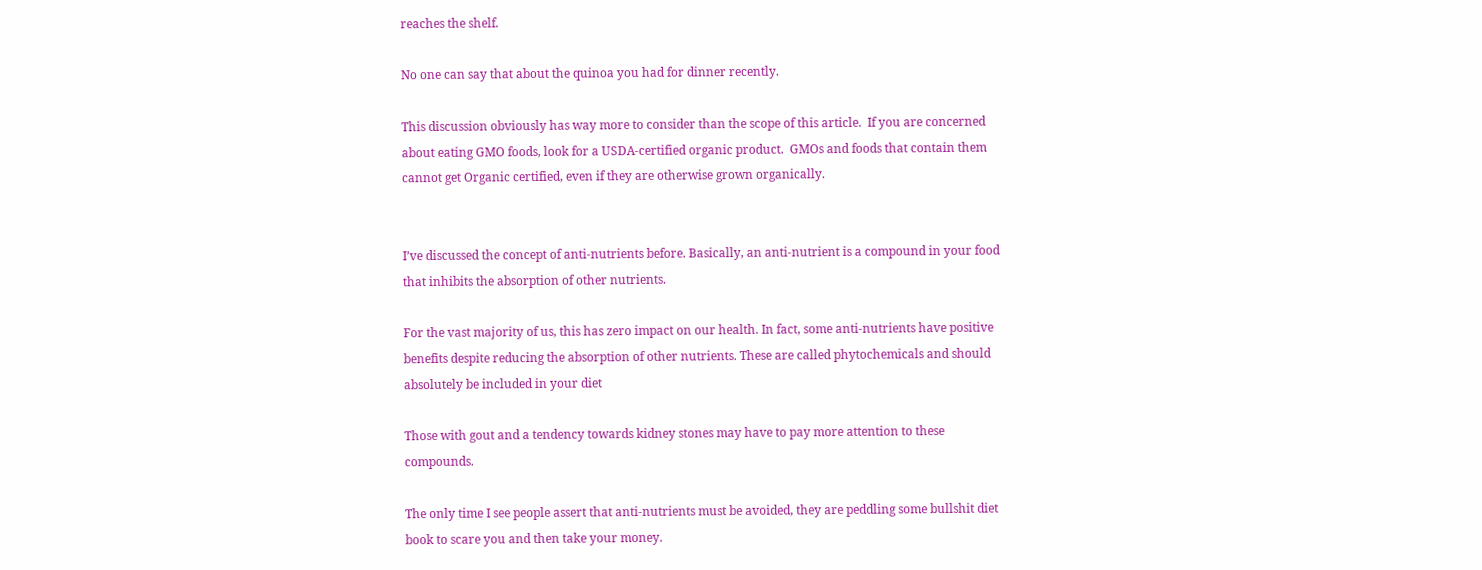reaches the shelf.

No one can say that about the quinoa you had for dinner recently.

This discussion obviously has way more to consider than the scope of this article.  If you are concerned about eating GMO foods, look for a USDA-certified organic product.  GMOs and foods that contain them cannot get Organic certified, even if they are otherwise grown organically.


I’ve discussed the concept of anti-nutrients before. Basically, an anti-nutrient is a compound in your food that inhibits the absorption of other nutrients.

For the vast majority of us, this has zero impact on our health. In fact, some anti-nutrients have positive benefits despite reducing the absorption of other nutrients. These are called phytochemicals and should absolutely be included in your diet

Those with gout and a tendency towards kidney stones may have to pay more attention to these compounds.

The only time I see people assert that anti-nutrients must be avoided, they are peddling some bullshit diet book to scare you and then take your money.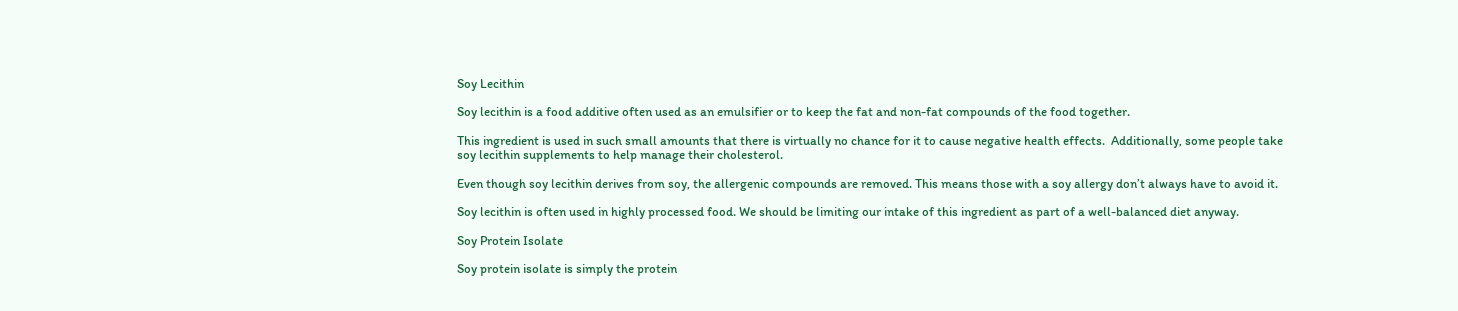Soy Lecithin

Soy lecithin is a food additive often used as an emulsifier or to keep the fat and non-fat compounds of the food together.

This ingredient is used in such small amounts that there is virtually no chance for it to cause negative health effects.  Additionally, some people take soy lecithin supplements to help manage their cholesterol.

Even though soy lecithin derives from soy, the allergenic compounds are removed. This means those with a soy allergy don’t always have to avoid it.

Soy lecithin is often used in highly processed food. We should be limiting our intake of this ingredient as part of a well-balanced diet anyway.

Soy Protein Isolate

Soy protein isolate is simply the protein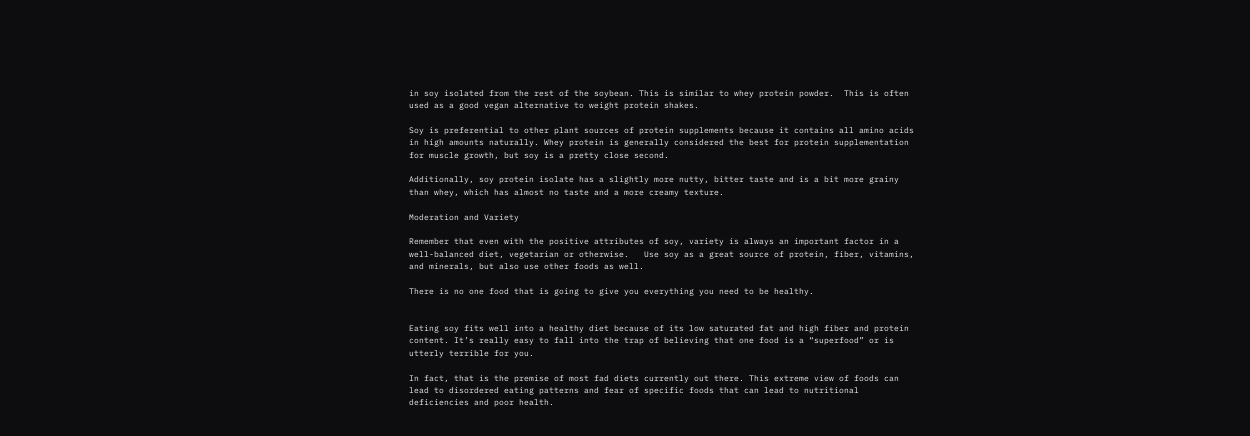in soy isolated from the rest of the soybean. This is similar to whey protein powder.  This is often used as a good vegan alternative to weight protein shakes.

Soy is preferential to other plant sources of protein supplements because it contains all amino acids in high amounts naturally. Whey protein is generally considered the best for protein supplementation for muscle growth, but soy is a pretty close second.

Additionally, soy protein isolate has a slightly more nutty, bitter taste and is a bit more grainy than whey, which has almost no taste and a more creamy texture.

Moderation and Variety

Remember that even with the positive attributes of soy, variety is always an important factor in a well-balanced diet, vegetarian or otherwise.   Use soy as a great source of protein, fiber, vitamins, and minerals, but also use other foods as well.

There is no one food that is going to give you everything you need to be healthy.


Eating soy fits well into a healthy diet because of its low saturated fat and high fiber and protein content. It’s really easy to fall into the trap of believing that one food is a “superfood” or is utterly terrible for you.

In fact, that is the premise of most fad diets currently out there. This extreme view of foods can lead to disordered eating patterns and fear of specific foods that can lead to nutritional deficiencies and poor health.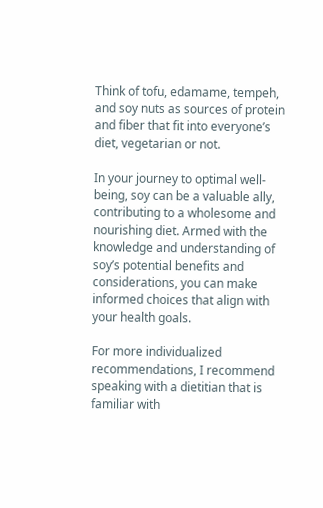Think of tofu, edamame, tempeh, and soy nuts as sources of protein and fiber that fit into everyone’s diet, vegetarian or not.

In your journey to optimal well-being, soy can be a valuable ally, contributing to a wholesome and nourishing diet. Armed with the knowledge and understanding of soy’s potential benefits and considerations, you can make informed choices that align with your health goals.

For more individualized recommendations, I recommend speaking with a dietitian that is familiar with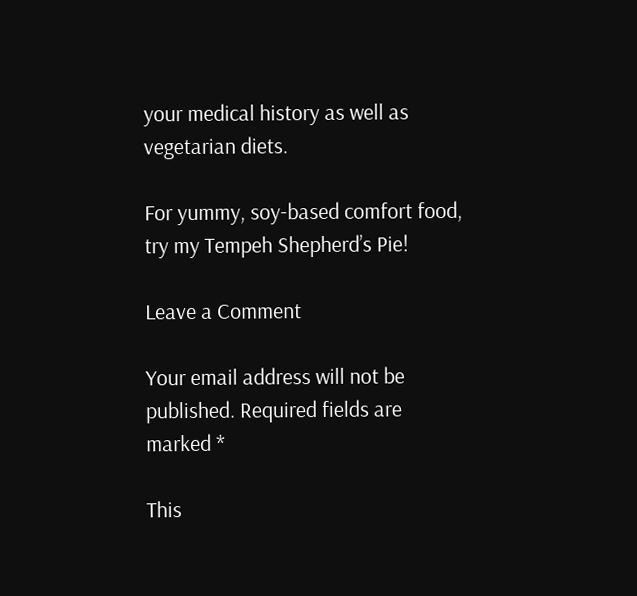your medical history as well as vegetarian diets.

For yummy, soy-based comfort food, try my Tempeh Shepherd’s Pie!

Leave a Comment

Your email address will not be published. Required fields are marked *

This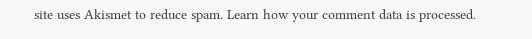site uses Akismet to reduce spam. Learn how your comment data is processed.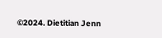©2024. Dietitian Jenn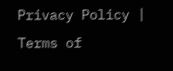Privacy Policy | Terms of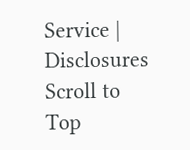Service | Disclosures
Scroll to Top